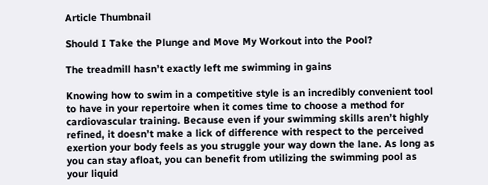Article Thumbnail

Should I Take the Plunge and Move My Workout into the Pool?

The treadmill hasn’t exactly left me swimming in gains

Knowing how to swim in a competitive style is an incredibly convenient tool to have in your repertoire when it comes time to choose a method for cardiovascular training. Because even if your swimming skills aren’t highly refined, it doesn’t make a lick of difference with respect to the perceived exertion your body feels as you struggle your way down the lane. As long as you can stay afloat, you can benefit from utilizing the swimming pool as your liquid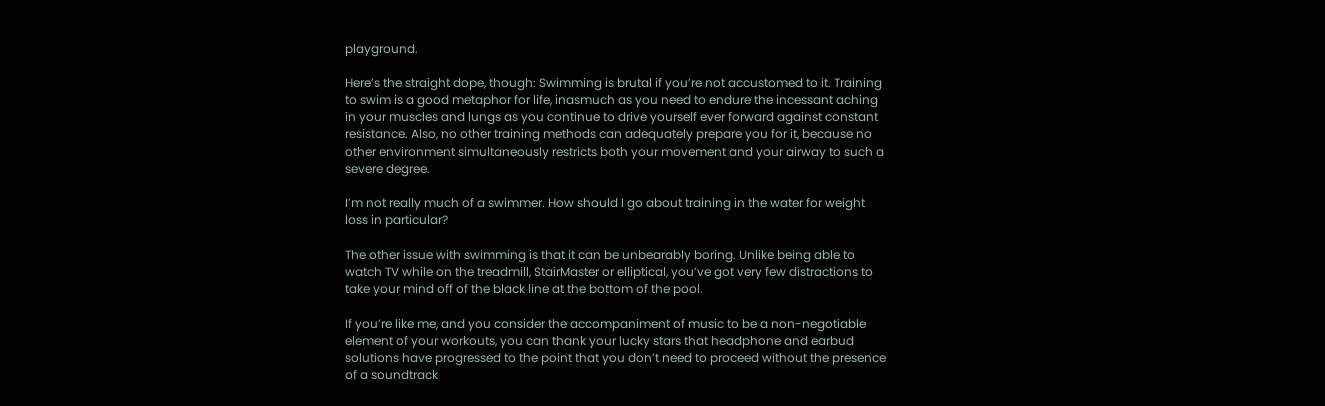playground.

Here’s the straight dope, though: Swimming is brutal if you’re not accustomed to it. Training to swim is a good metaphor for life, inasmuch as you need to endure the incessant aching in your muscles and lungs as you continue to drive yourself ever forward against constant resistance. Also, no other training methods can adequately prepare you for it, because no other environment simultaneously restricts both your movement and your airway to such a severe degree.

I’m not really much of a swimmer. How should I go about training in the water for weight loss in particular?

The other issue with swimming is that it can be unbearably boring. Unlike being able to watch TV while on the treadmill, StairMaster or elliptical, you’ve got very few distractions to take your mind off of the black line at the bottom of the pool.

If you’re like me, and you consider the accompaniment of music to be a non-negotiable element of your workouts, you can thank your lucky stars that headphone and earbud solutions have progressed to the point that you don’t need to proceed without the presence of a soundtrack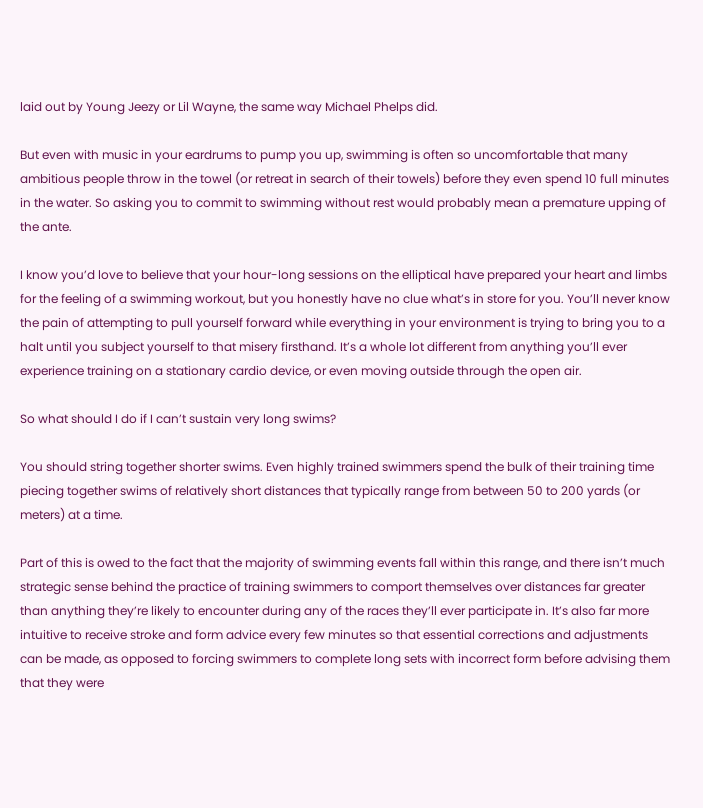laid out by Young Jeezy or Lil Wayne, the same way Michael Phelps did.

But even with music in your eardrums to pump you up, swimming is often so uncomfortable that many ambitious people throw in the towel (or retreat in search of their towels) before they even spend 10 full minutes in the water. So asking you to commit to swimming without rest would probably mean a premature upping of the ante.

I know you’d love to believe that your hour-long sessions on the elliptical have prepared your heart and limbs for the feeling of a swimming workout, but you honestly have no clue what’s in store for you. You’ll never know the pain of attempting to pull yourself forward while everything in your environment is trying to bring you to a halt until you subject yourself to that misery firsthand. It’s a whole lot different from anything you’ll ever experience training on a stationary cardio device, or even moving outside through the open air.

So what should I do if I can’t sustain very long swims?

You should string together shorter swims. Even highly trained swimmers spend the bulk of their training time piecing together swims of relatively short distances that typically range from between 50 to 200 yards (or meters) at a time.

Part of this is owed to the fact that the majority of swimming events fall within this range, and there isn’t much strategic sense behind the practice of training swimmers to comport themselves over distances far greater than anything they’re likely to encounter during any of the races they’ll ever participate in. It’s also far more intuitive to receive stroke and form advice every few minutes so that essential corrections and adjustments can be made, as opposed to forcing swimmers to complete long sets with incorrect form before advising them that they were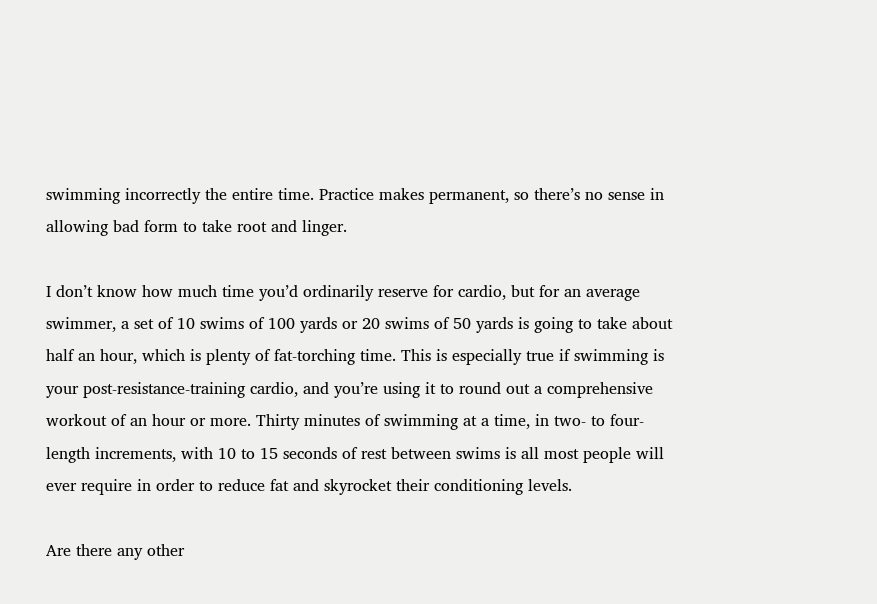swimming incorrectly the entire time. Practice makes permanent, so there’s no sense in allowing bad form to take root and linger.

I don’t know how much time you’d ordinarily reserve for cardio, but for an average swimmer, a set of 10 swims of 100 yards or 20 swims of 50 yards is going to take about half an hour, which is plenty of fat-torching time. This is especially true if swimming is your post-resistance-training cardio, and you’re using it to round out a comprehensive workout of an hour or more. Thirty minutes of swimming at a time, in two- to four-length increments, with 10 to 15 seconds of rest between swims is all most people will ever require in order to reduce fat and skyrocket their conditioning levels.

Are there any other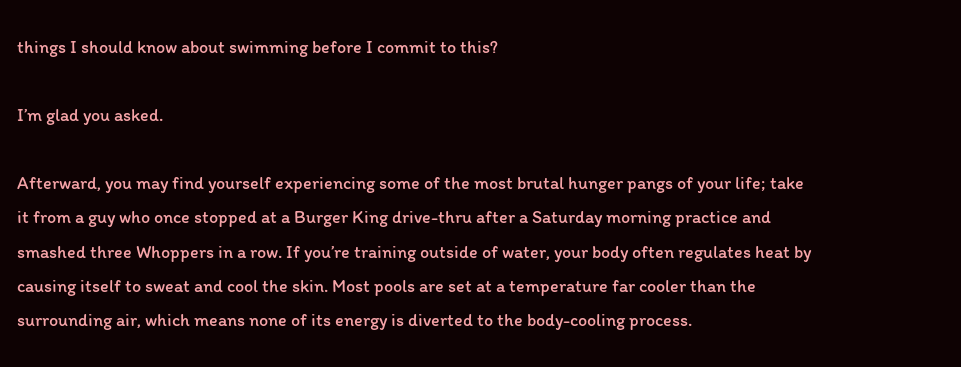things I should know about swimming before I commit to this?

I’m glad you asked.

Afterward, you may find yourself experiencing some of the most brutal hunger pangs of your life; take it from a guy who once stopped at a Burger King drive-thru after a Saturday morning practice and smashed three Whoppers in a row. If you’re training outside of water, your body often regulates heat by causing itself to sweat and cool the skin. Most pools are set at a temperature far cooler than the surrounding air, which means none of its energy is diverted to the body-cooling process.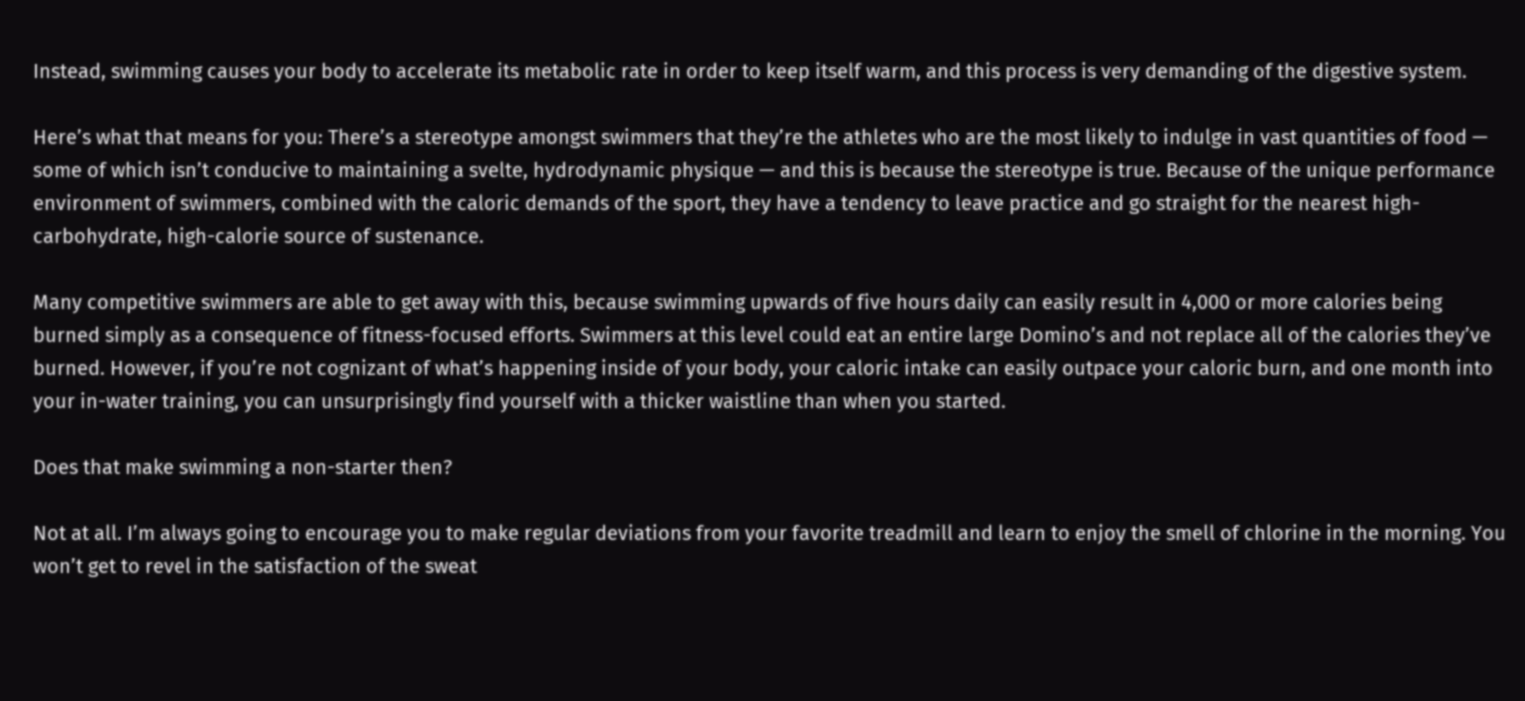Instead, swimming causes your body to accelerate its metabolic rate in order to keep itself warm, and this process is very demanding of the digestive system.

Here’s what that means for you: There’s a stereotype amongst swimmers that they’re the athletes who are the most likely to indulge in vast quantities of food — some of which isn’t conducive to maintaining a svelte, hydrodynamic physique — and this is because the stereotype is true. Because of the unique performance environment of swimmers, combined with the caloric demands of the sport, they have a tendency to leave practice and go straight for the nearest high-carbohydrate, high-calorie source of sustenance.

Many competitive swimmers are able to get away with this, because swimming upwards of five hours daily can easily result in 4,000 or more calories being burned simply as a consequence of fitness-focused efforts. Swimmers at this level could eat an entire large Domino’s and not replace all of the calories they’ve burned. However, if you’re not cognizant of what’s happening inside of your body, your caloric intake can easily outpace your caloric burn, and one month into your in-water training, you can unsurprisingly find yourself with a thicker waistline than when you started.

Does that make swimming a non-starter then?

Not at all. I’m always going to encourage you to make regular deviations from your favorite treadmill and learn to enjoy the smell of chlorine in the morning. You won’t get to revel in the satisfaction of the sweat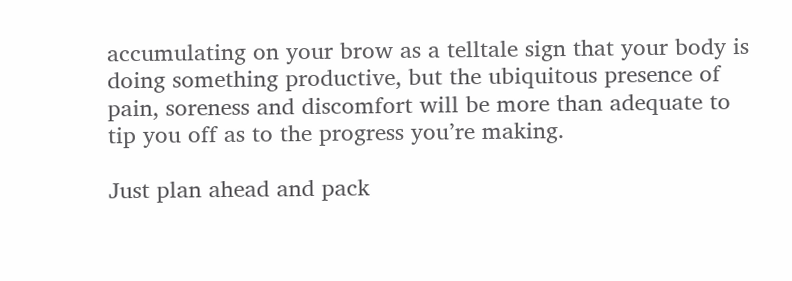accumulating on your brow as a telltale sign that your body is doing something productive, but the ubiquitous presence of pain, soreness and discomfort will be more than adequate to tip you off as to the progress you’re making.

Just plan ahead and pack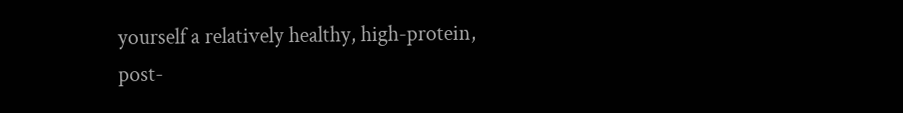yourself a relatively healthy, high-protein, post-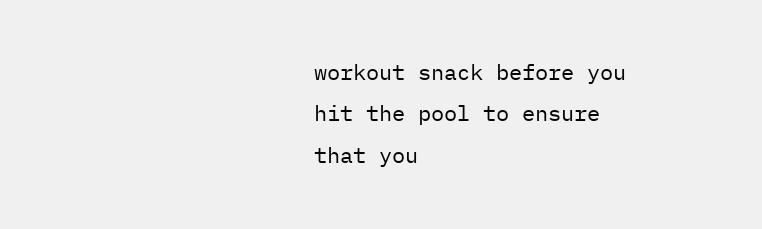workout snack before you hit the pool to ensure that you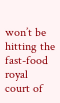won’t be hitting the fast-food royal court of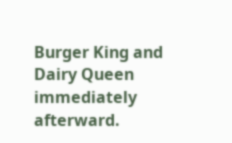Burger King and Dairy Queen immediately afterward.